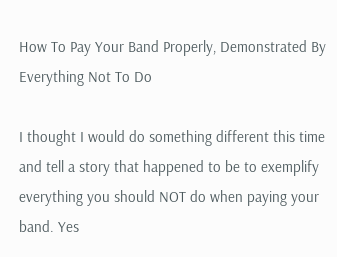How To Pay Your Band Properly, Demonstrated By Everything Not To Do

I thought I would do something different this time and tell a story that happened to be to exemplify everything you should NOT do when paying your band. Yes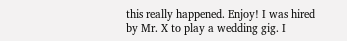this really happened. Enjoy! I was hired by Mr. X to play a wedding gig. I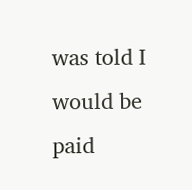was told I would be paid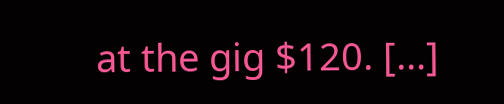at the gig $120. […]